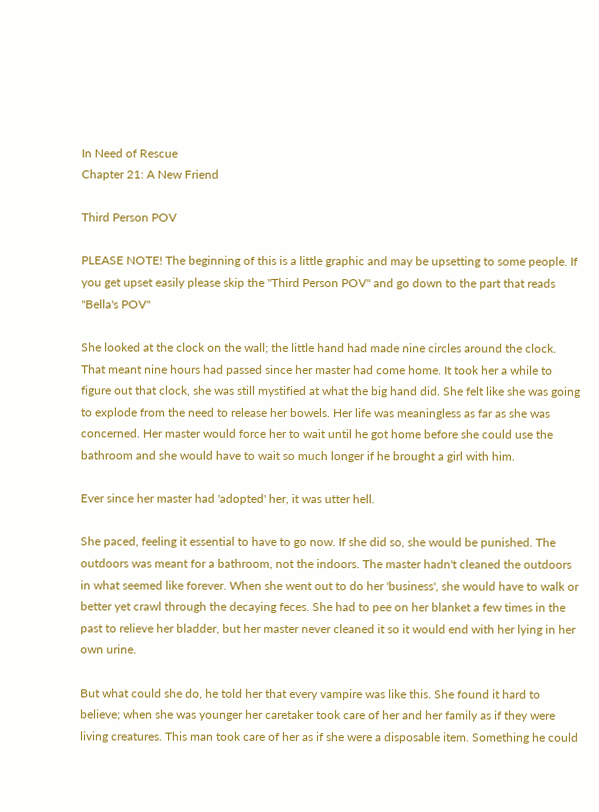In Need of Rescue
Chapter 21: A New Friend

Third Person POV

PLEASE NOTE! The beginning of this is a little graphic and may be upsetting to some people. If you get upset easily please skip the "Third Person POV" and go down to the part that reads "Bella's POV"

She looked at the clock on the wall; the little hand had made nine circles around the clock. That meant nine hours had passed since her master had come home. It took her a while to figure out that clock, she was still mystified at what the big hand did. She felt like she was going to explode from the need to release her bowels. Her life was meaningless as far as she was concerned. Her master would force her to wait until he got home before she could use the bathroom and she would have to wait so much longer if he brought a girl with him.

Ever since her master had 'adopted' her, it was utter hell.

She paced, feeling it essential to have to go now. If she did so, she would be punished. The outdoors was meant for a bathroom, not the indoors. The master hadn't cleaned the outdoors in what seemed like forever. When she went out to do her 'business', she would have to walk or better yet crawl through the decaying feces. She had to pee on her blanket a few times in the past to relieve her bladder, but her master never cleaned it so it would end with her lying in her own urine.

But what could she do, he told her that every vampire was like this. She found it hard to believe; when she was younger her caretaker took care of her and her family as if they were living creatures. This man took care of her as if she were a disposable item. Something he could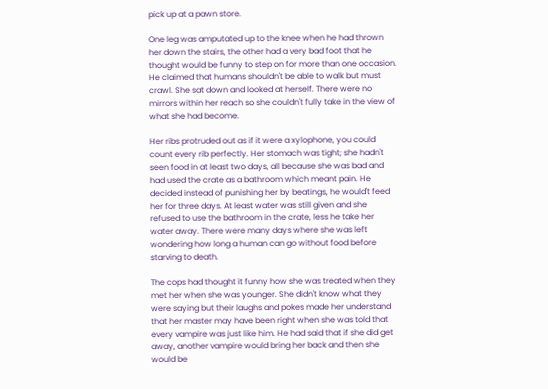pick up at a pawn store.

One leg was amputated up to the knee when he had thrown her down the stairs, the other had a very bad foot that he thought would be funny to step on for more than one occasion. He claimed that humans shouldn't be able to walk but must crawl. She sat down and looked at herself. There were no mirrors within her reach so she couldn't fully take in the view of what she had become.

Her ribs protruded out as if it were a xylophone, you could count every rib perfectly. Her stomach was tight; she hadn't seen food in at least two days, all because she was bad and had used the crate as a bathroom which meant pain. He decided instead of punishing her by beatings, he would't feed her for three days. At least water was still given and she refused to use the bathroom in the crate, less he take her water away. There were many days where she was left wondering how long a human can go without food before starving to death.

The cops had thought it funny how she was treated when they met her when she was younger. She didn't know what they were saying but their laughs and pokes made her understand that her master may have been right when she was told that every vampire was just like him. He had said that if she did get away, another vampire would bring her back and then she would be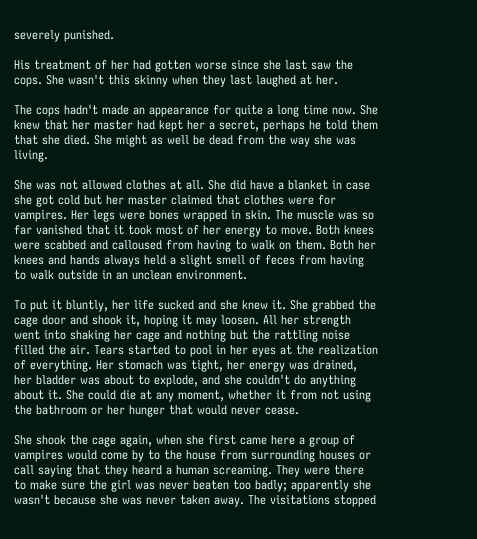severely punished.

His treatment of her had gotten worse since she last saw the cops. She wasn't this skinny when they last laughed at her.

The cops hadn't made an appearance for quite a long time now. She knew that her master had kept her a secret, perhaps he told them that she died. She might as well be dead from the way she was living.

She was not allowed clothes at all. She did have a blanket in case she got cold but her master claimed that clothes were for vampires. Her legs were bones wrapped in skin. The muscle was so far vanished that it took most of her energy to move. Both knees were scabbed and calloused from having to walk on them. Both her knees and hands always held a slight smell of feces from having to walk outside in an unclean environment.

To put it bluntly, her life sucked and she knew it. She grabbed the cage door and shook it, hoping it may loosen. All her strength went into shaking her cage and nothing but the rattling noise filled the air. Tears started to pool in her eyes at the realization of everything. Her stomach was tight, her energy was drained, her bladder was about to explode, and she couldn't do anything about it. She could die at any moment, whether it from not using the bathroom or her hunger that would never cease.

She shook the cage again, when she first came here a group of vampires would come by to the house from surrounding houses or call saying that they heard a human screaming. They were there to make sure the girl was never beaten too badly; apparently she wasn't because she was never taken away. The visitations stopped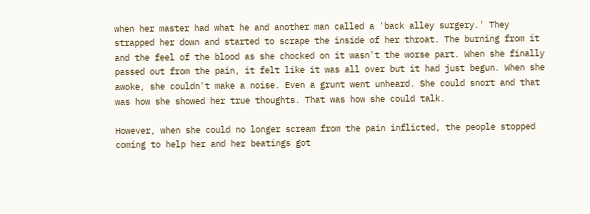when her master had what he and another man called a 'back alley surgery.' They strapped her down and started to scrape the inside of her throat. The burning from it and the feel of the blood as she chocked on it wasn't the worse part. When she finally passed out from the pain, it felt like it was all over but it had just begun. When she awoke, she couldn't make a noise. Even a grunt went unheard. She could snort and that was how she showed her true thoughts. That was how she could talk.

However, when she could no longer scream from the pain inflicted, the people stopped coming to help her and her beatings got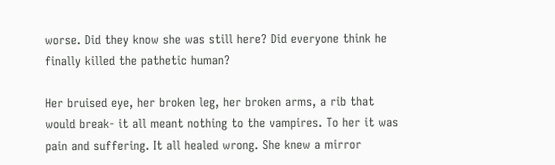worse. Did they know she was still here? Did everyone think he finally killed the pathetic human?

Her bruised eye, her broken leg, her broken arms, a rib that would break- it all meant nothing to the vampires. To her it was pain and suffering. It all healed wrong. She knew a mirror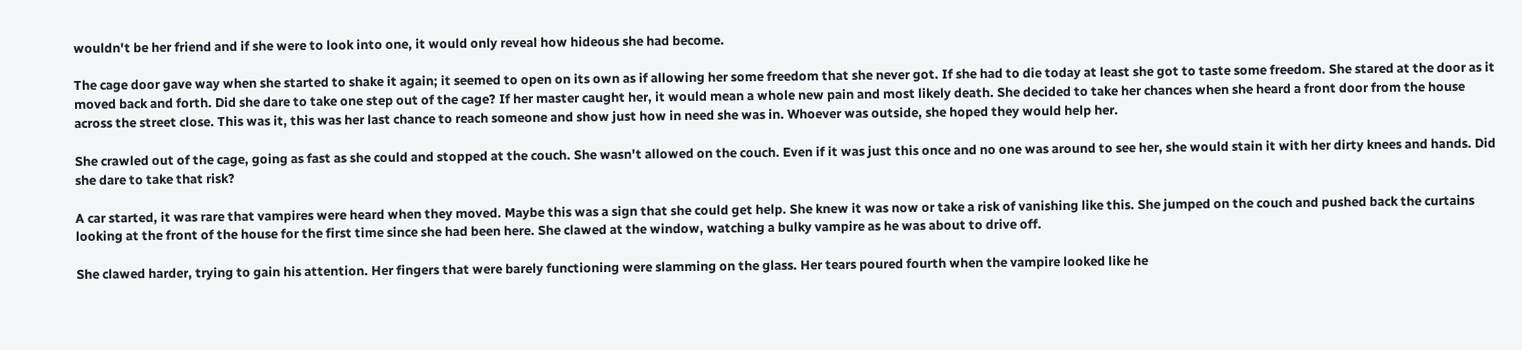wouldn't be her friend and if she were to look into one, it would only reveal how hideous she had become.

The cage door gave way when she started to shake it again; it seemed to open on its own as if allowing her some freedom that she never got. If she had to die today at least she got to taste some freedom. She stared at the door as it moved back and forth. Did she dare to take one step out of the cage? If her master caught her, it would mean a whole new pain and most likely death. She decided to take her chances when she heard a front door from the house across the street close. This was it, this was her last chance to reach someone and show just how in need she was in. Whoever was outside, she hoped they would help her.

She crawled out of the cage, going as fast as she could and stopped at the couch. She wasn't allowed on the couch. Even if it was just this once and no one was around to see her, she would stain it with her dirty knees and hands. Did she dare to take that risk?

A car started, it was rare that vampires were heard when they moved. Maybe this was a sign that she could get help. She knew it was now or take a risk of vanishing like this. She jumped on the couch and pushed back the curtains looking at the front of the house for the first time since she had been here. She clawed at the window, watching a bulky vampire as he was about to drive off.

She clawed harder, trying to gain his attention. Her fingers that were barely functioning were slamming on the glass. Her tears poured fourth when the vampire looked like he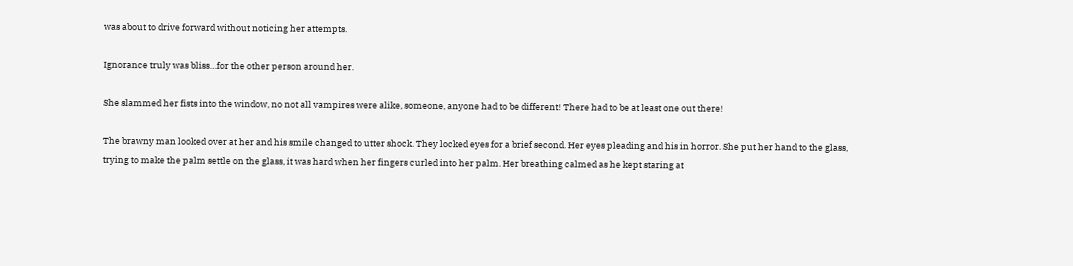was about to drive forward without noticing her attempts.

Ignorance truly was bliss…for the other person around her.

She slammed her fists into the window, no not all vampires were alike, someone, anyone had to be different! There had to be at least one out there!

The brawny man looked over at her and his smile changed to utter shock. They locked eyes for a brief second. Her eyes pleading and his in horror. She put her hand to the glass, trying to make the palm settle on the glass, it was hard when her fingers curled into her palm. Her breathing calmed as he kept staring at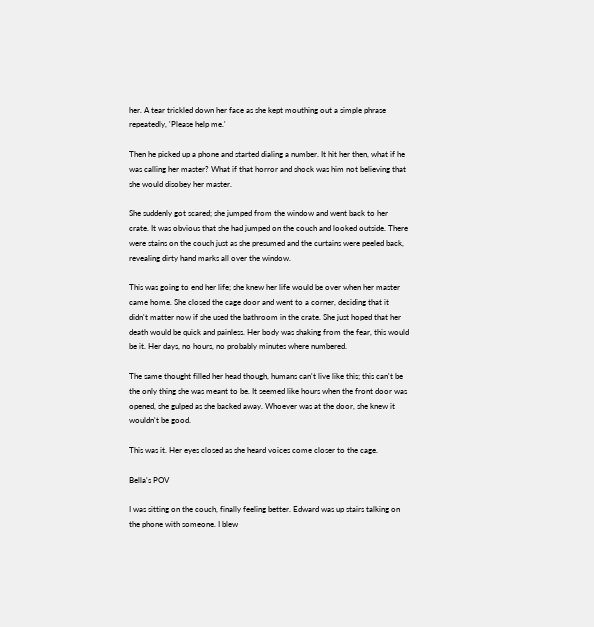her. A tear trickled down her face as she kept mouthing out a simple phrase repeatedly, 'Please help me.'

Then he picked up a phone and started dialing a number. It hit her then, what if he was calling her master? What if that horror and shock was him not believing that she would disobey her master.

She suddenly got scared; she jumped from the window and went back to her crate. It was obvious that she had jumped on the couch and looked outside. There were stains on the couch just as she presumed and the curtains were peeled back, revealing dirty hand marks all over the window.

This was going to end her life; she knew her life would be over when her master came home. She closed the cage door and went to a corner, deciding that it didn't matter now if she used the bathroom in the crate. She just hoped that her death would be quick and painless. Her body was shaking from the fear, this would be it. Her days, no hours, no probably minutes where numbered.

The same thought filled her head though, humans can't live like this; this can't be the only thing she was meant to be. It seemed like hours when the front door was opened, she gulped as she backed away. Whoever was at the door, she knew it wouldn't be good.

This was it. Her eyes closed as she heard voices come closer to the cage.

Bella's POV

I was sitting on the couch, finally feeling better. Edward was up stairs talking on the phone with someone. I blew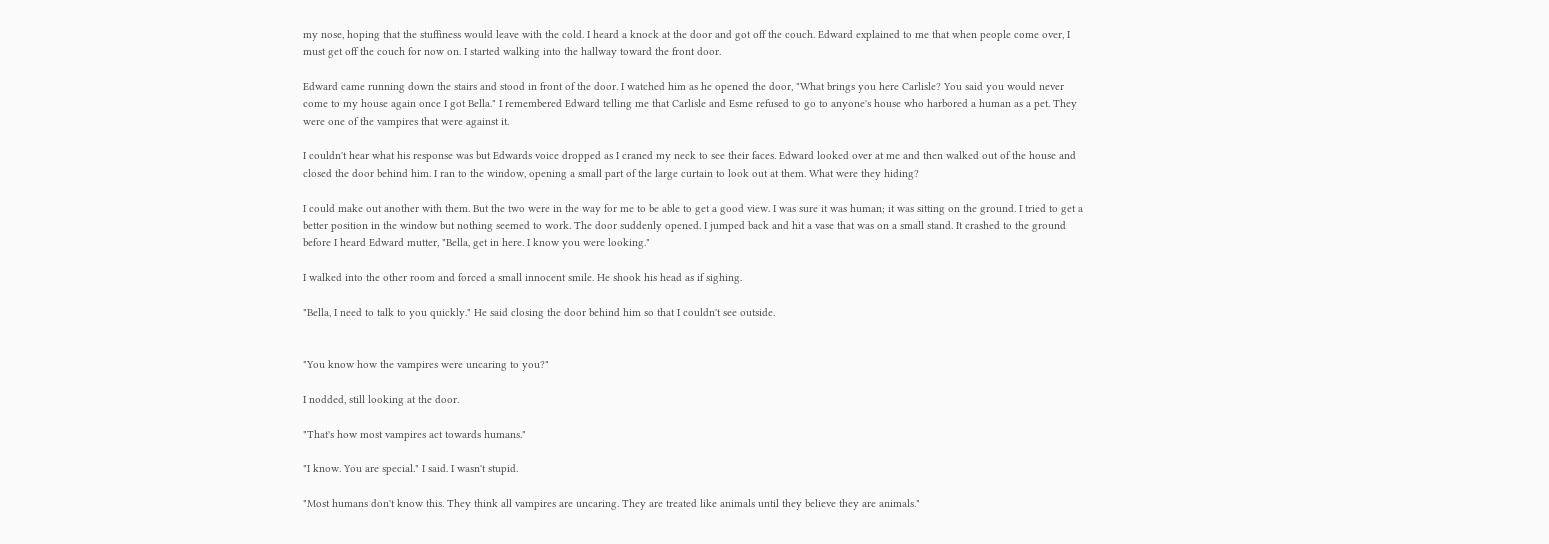my nose, hoping that the stuffiness would leave with the cold. I heard a knock at the door and got off the couch. Edward explained to me that when people come over, I must get off the couch for now on. I started walking into the hallway toward the front door.

Edward came running down the stairs and stood in front of the door. I watched him as he opened the door, "What brings you here Carlisle? You said you would never come to my house again once I got Bella." I remembered Edward telling me that Carlisle and Esme refused to go to anyone's house who harbored a human as a pet. They were one of the vampires that were against it.

I couldn't hear what his response was but Edwards voice dropped as I craned my neck to see their faces. Edward looked over at me and then walked out of the house and closed the door behind him. I ran to the window, opening a small part of the large curtain to look out at them. What were they hiding?

I could make out another with them. But the two were in the way for me to be able to get a good view. I was sure it was human; it was sitting on the ground. I tried to get a better position in the window but nothing seemed to work. The door suddenly opened. I jumped back and hit a vase that was on a small stand. It crashed to the ground before I heard Edward mutter, "Bella, get in here. I know you were looking."

I walked into the other room and forced a small innocent smile. He shook his head as if sighing.

"Bella, I need to talk to you quickly." He said closing the door behind him so that I couldn't see outside.


"You know how the vampires were uncaring to you?"

I nodded, still looking at the door.

"That's how most vampires act towards humans."

"I know. You are special." I said. I wasn't stupid.

"Most humans don't know this. They think all vampires are uncaring. They are treated like animals until they believe they are animals."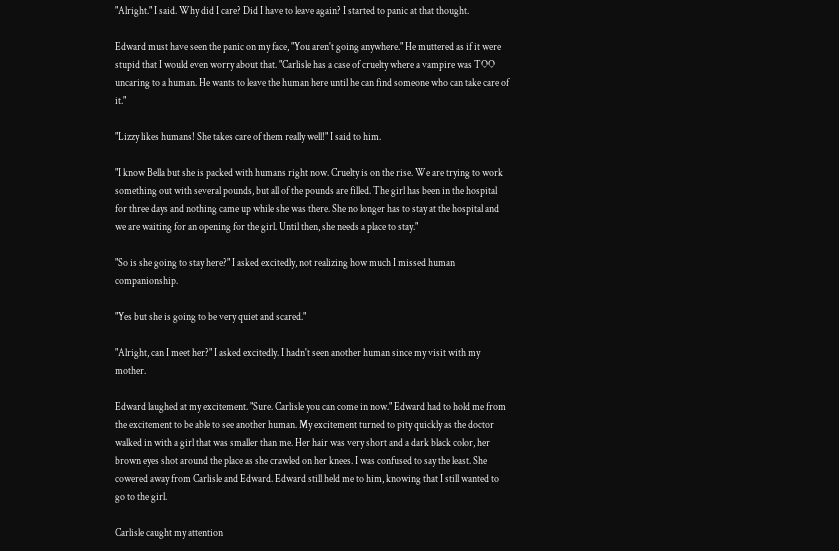"Alright." I said. Why did I care? Did I have to leave again? I started to panic at that thought.

Edward must have seen the panic on my face, "You aren't going anywhere." He muttered as if it were stupid that I would even worry about that. "Carlisle has a case of cruelty where a vampire was TOO uncaring to a human. He wants to leave the human here until he can find someone who can take care of it."

"Lizzy likes humans! She takes care of them really well!" I said to him.

"I know Bella but she is packed with humans right now. Cruelty is on the rise. We are trying to work something out with several pounds, but all of the pounds are filled. The girl has been in the hospital for three days and nothing came up while she was there. She no longer has to stay at the hospital and we are waiting for an opening for the girl. Until then, she needs a place to stay."

"So is she going to stay here?" I asked excitedly, not realizing how much I missed human companionship.

"Yes but she is going to be very quiet and scared."

"Alright, can I meet her?" I asked excitedly. I hadn't seen another human since my visit with my mother.

Edward laughed at my excitement. "Sure. Carlisle you can come in now." Edward had to hold me from the excitement to be able to see another human. My excitement turned to pity quickly as the doctor walked in with a girl that was smaller than me. Her hair was very short and a dark black color, her brown eyes shot around the place as she crawled on her knees. I was confused to say the least. She cowered away from Carlisle and Edward. Edward still held me to him, knowing that I still wanted to go to the girl.

Carlisle caught my attention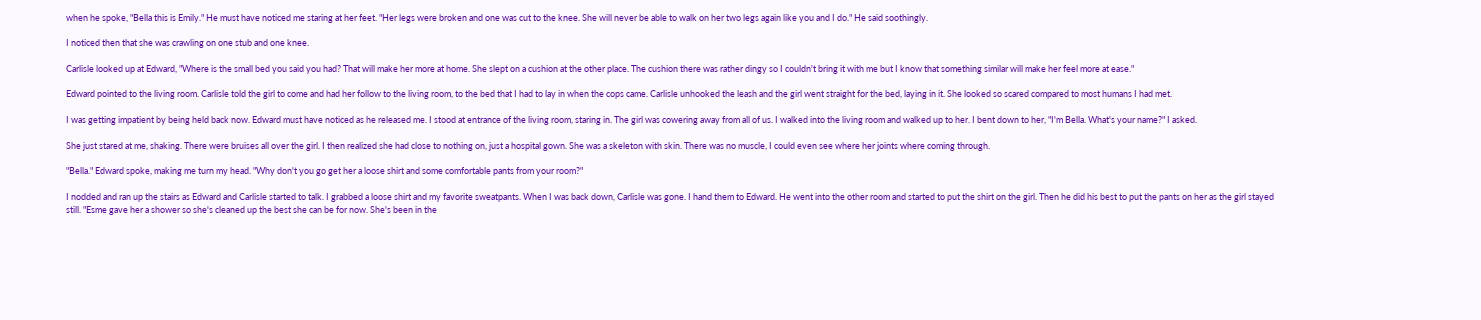when he spoke, "Bella this is Emily." He must have noticed me staring at her feet. "Her legs were broken and one was cut to the knee. She will never be able to walk on her two legs again like you and I do." He said soothingly.

I noticed then that she was crawling on one stub and one knee.

Carlisle looked up at Edward, "Where is the small bed you said you had? That will make her more at home. She slept on a cushion at the other place. The cushion there was rather dingy so I couldn't bring it with me but I know that something similar will make her feel more at ease."

Edward pointed to the living room. Carlisle told the girl to come and had her follow to the living room, to the bed that I had to lay in when the cops came. Carlisle unhooked the leash and the girl went straight for the bed, laying in it. She looked so scared compared to most humans I had met.

I was getting impatient by being held back now. Edward must have noticed as he released me. I stood at entrance of the living room, staring in. The girl was cowering away from all of us. I walked into the living room and walked up to her. I bent down to her, "I'm Bella. What's your name?" I asked.

She just stared at me, shaking. There were bruises all over the girl. I then realized she had close to nothing on, just a hospital gown. She was a skeleton with skin. There was no muscle, I could even see where her joints where coming through.

"Bella." Edward spoke, making me turn my head. "Why don't you go get her a loose shirt and some comfortable pants from your room?"

I nodded and ran up the stairs as Edward and Carlisle started to talk. I grabbed a loose shirt and my favorite sweatpants. When I was back down, Carlisle was gone. I hand them to Edward. He went into the other room and started to put the shirt on the girl. Then he did his best to put the pants on her as the girl stayed still. "Esme gave her a shower so she's cleaned up the best she can be for now. She's been in the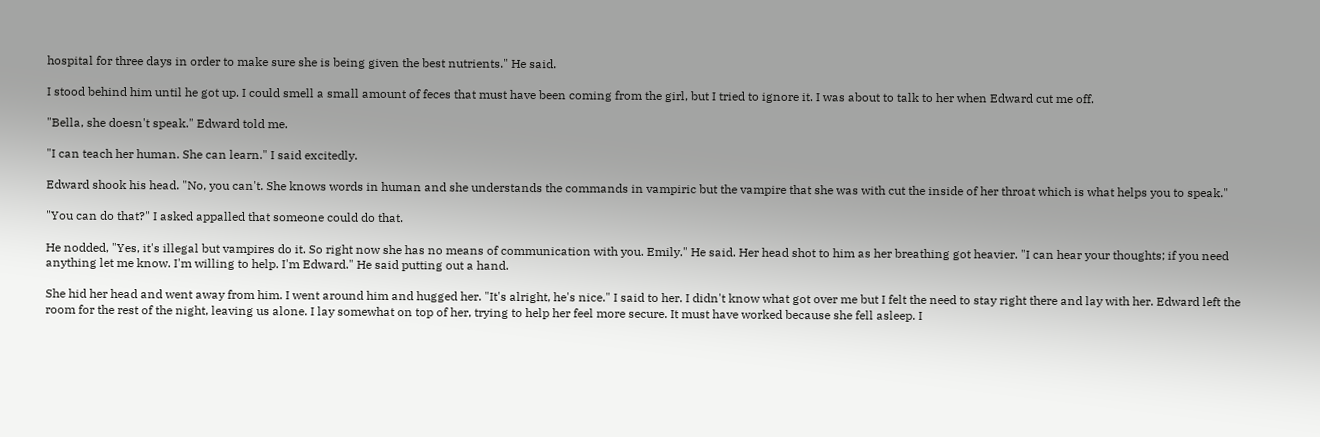hospital for three days in order to make sure she is being given the best nutrients." He said.

I stood behind him until he got up. I could smell a small amount of feces that must have been coming from the girl, but I tried to ignore it. I was about to talk to her when Edward cut me off.

"Bella, she doesn't speak." Edward told me.

"I can teach her human. She can learn." I said excitedly.

Edward shook his head. "No, you can't. She knows words in human and she understands the commands in vampiric but the vampire that she was with cut the inside of her throat which is what helps you to speak."

"You can do that?" I asked appalled that someone could do that.

He nodded, "Yes, it's illegal but vampires do it. So right now she has no means of communication with you. Emily." He said. Her head shot to him as her breathing got heavier. "I can hear your thoughts; if you need anything let me know. I'm willing to help. I'm Edward." He said putting out a hand.

She hid her head and went away from him. I went around him and hugged her. "It's alright, he's nice." I said to her. I didn't know what got over me but I felt the need to stay right there and lay with her. Edward left the room for the rest of the night, leaving us alone. I lay somewhat on top of her, trying to help her feel more secure. It must have worked because she fell asleep. I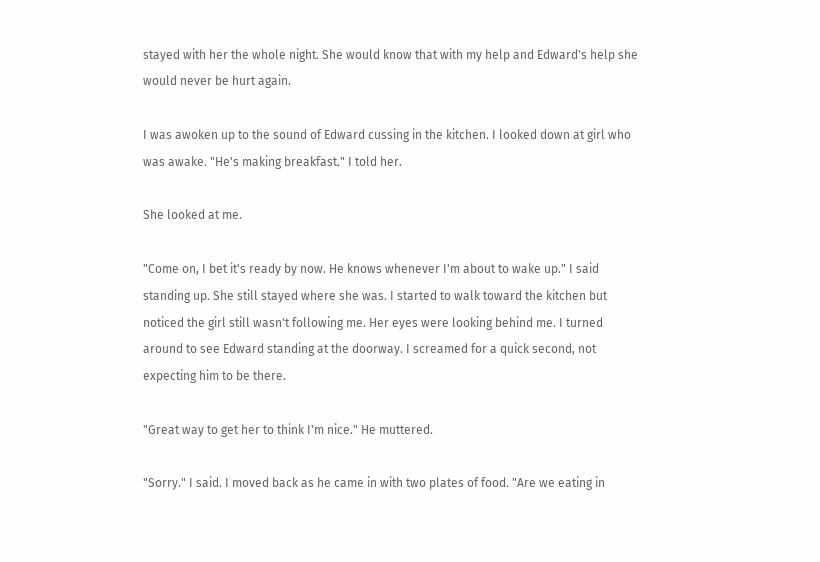stayed with her the whole night. She would know that with my help and Edward's help she would never be hurt again.

I was awoken up to the sound of Edward cussing in the kitchen. I looked down at girl who was awake. "He's making breakfast." I told her.

She looked at me.

"Come on, I bet it's ready by now. He knows whenever I'm about to wake up." I said standing up. She still stayed where she was. I started to walk toward the kitchen but noticed the girl still wasn't following me. Her eyes were looking behind me. I turned around to see Edward standing at the doorway. I screamed for a quick second, not expecting him to be there.

"Great way to get her to think I'm nice." He muttered.

"Sorry." I said. I moved back as he came in with two plates of food. "Are we eating in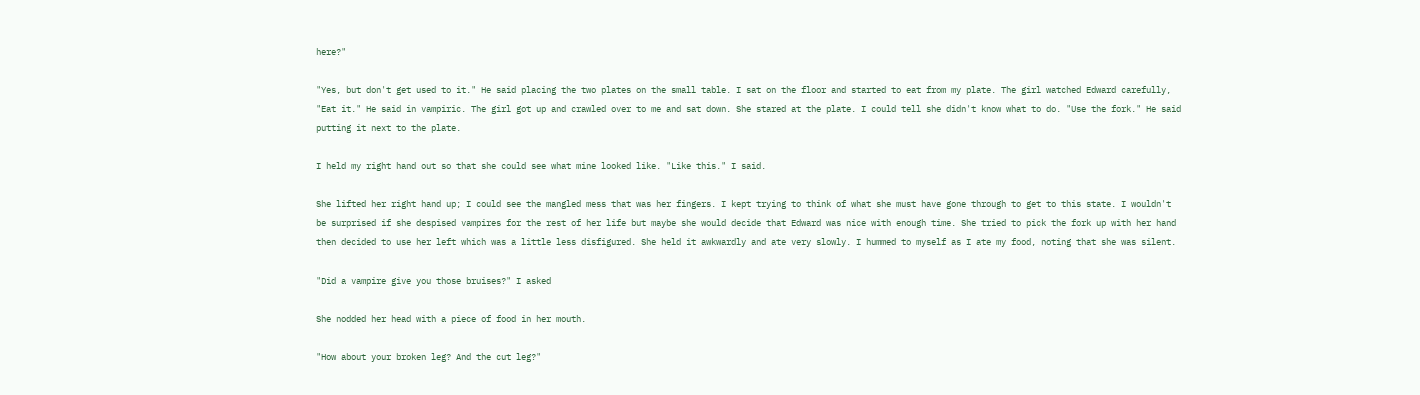here?"

"Yes, but don't get used to it." He said placing the two plates on the small table. I sat on the floor and started to eat from my plate. The girl watched Edward carefully, "Eat it." He said in vampiric. The girl got up and crawled over to me and sat down. She stared at the plate. I could tell she didn't know what to do. "Use the fork." He said putting it next to the plate.

I held my right hand out so that she could see what mine looked like. "Like this." I said.

She lifted her right hand up; I could see the mangled mess that was her fingers. I kept trying to think of what she must have gone through to get to this state. I wouldn't be surprised if she despised vampires for the rest of her life but maybe she would decide that Edward was nice with enough time. She tried to pick the fork up with her hand then decided to use her left which was a little less disfigured. She held it awkwardly and ate very slowly. I hummed to myself as I ate my food, noting that she was silent.

"Did a vampire give you those bruises?" I asked

She nodded her head with a piece of food in her mouth.

"How about your broken leg? And the cut leg?"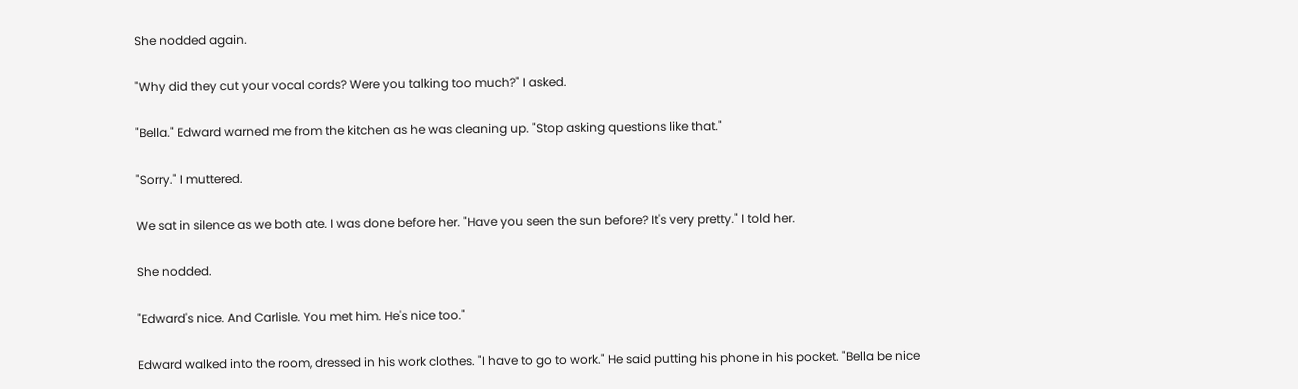She nodded again.

"Why did they cut your vocal cords? Were you talking too much?" I asked.

"Bella." Edward warned me from the kitchen as he was cleaning up. "Stop asking questions like that."

"Sorry." I muttered.

We sat in silence as we both ate. I was done before her. "Have you seen the sun before? It's very pretty." I told her.

She nodded.

"Edward's nice. And Carlisle. You met him. He's nice too."

Edward walked into the room, dressed in his work clothes. "I have to go to work." He said putting his phone in his pocket. "Bella be nice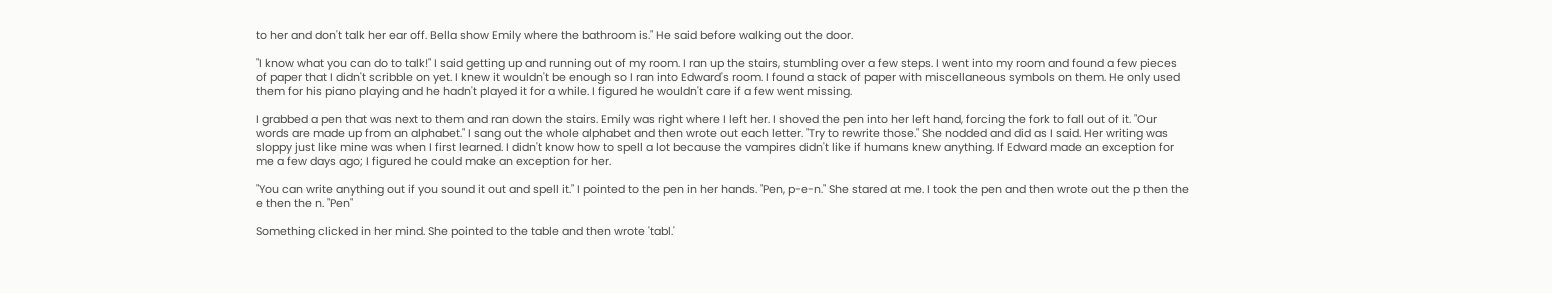to her and don't talk her ear off. Bella show Emily where the bathroom is." He said before walking out the door.

"I know what you can do to talk!" I said getting up and running out of my room. I ran up the stairs, stumbling over a few steps. I went into my room and found a few pieces of paper that I didn't scribble on yet. I knew it wouldn't be enough so I ran into Edward's room. I found a stack of paper with miscellaneous symbols on them. He only used them for his piano playing and he hadn't played it for a while. I figured he wouldn't care if a few went missing.

I grabbed a pen that was next to them and ran down the stairs. Emily was right where I left her. I shoved the pen into her left hand, forcing the fork to fall out of it. "Our words are made up from an alphabet." I sang out the whole alphabet and then wrote out each letter. "Try to rewrite those." She nodded and did as I said. Her writing was sloppy just like mine was when I first learned. I didn't know how to spell a lot because the vampires didn't like if humans knew anything. If Edward made an exception for me a few days ago; I figured he could make an exception for her.

"You can write anything out if you sound it out and spell it." I pointed to the pen in her hands. "Pen, p-e-n." She stared at me. I took the pen and then wrote out the p then the e then the n. "Pen"

Something clicked in her mind. She pointed to the table and then wrote 'tabl.'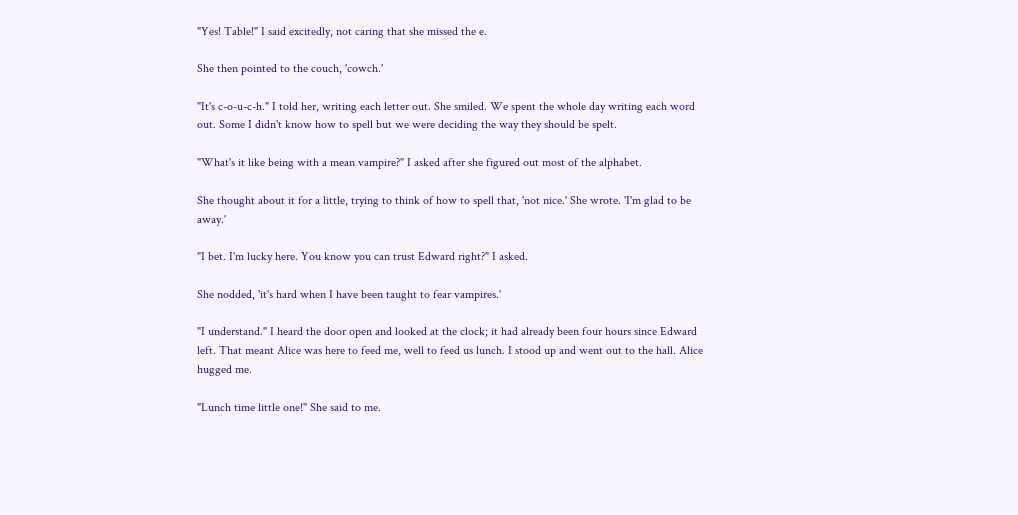"Yes! Table!" I said excitedly, not caring that she missed the e.

She then pointed to the couch, 'cowch.'

"It's c-o-u-c-h." I told her, writing each letter out. She smiled. We spent the whole day writing each word out. Some I didn't know how to spell but we were deciding the way they should be spelt.

"What's it like being with a mean vampire?" I asked after she figured out most of the alphabet.

She thought about it for a little, trying to think of how to spell that, 'not nice.' She wrote. 'I'm glad to be away.'

"I bet. I'm lucky here. You know you can trust Edward right?" I asked.

She nodded, 'it's hard when I have been taught to fear vampires.'

"I understand." I heard the door open and looked at the clock; it had already been four hours since Edward left. That meant Alice was here to feed me, well to feed us lunch. I stood up and went out to the hall. Alice hugged me.

"Lunch time little one!" She said to me.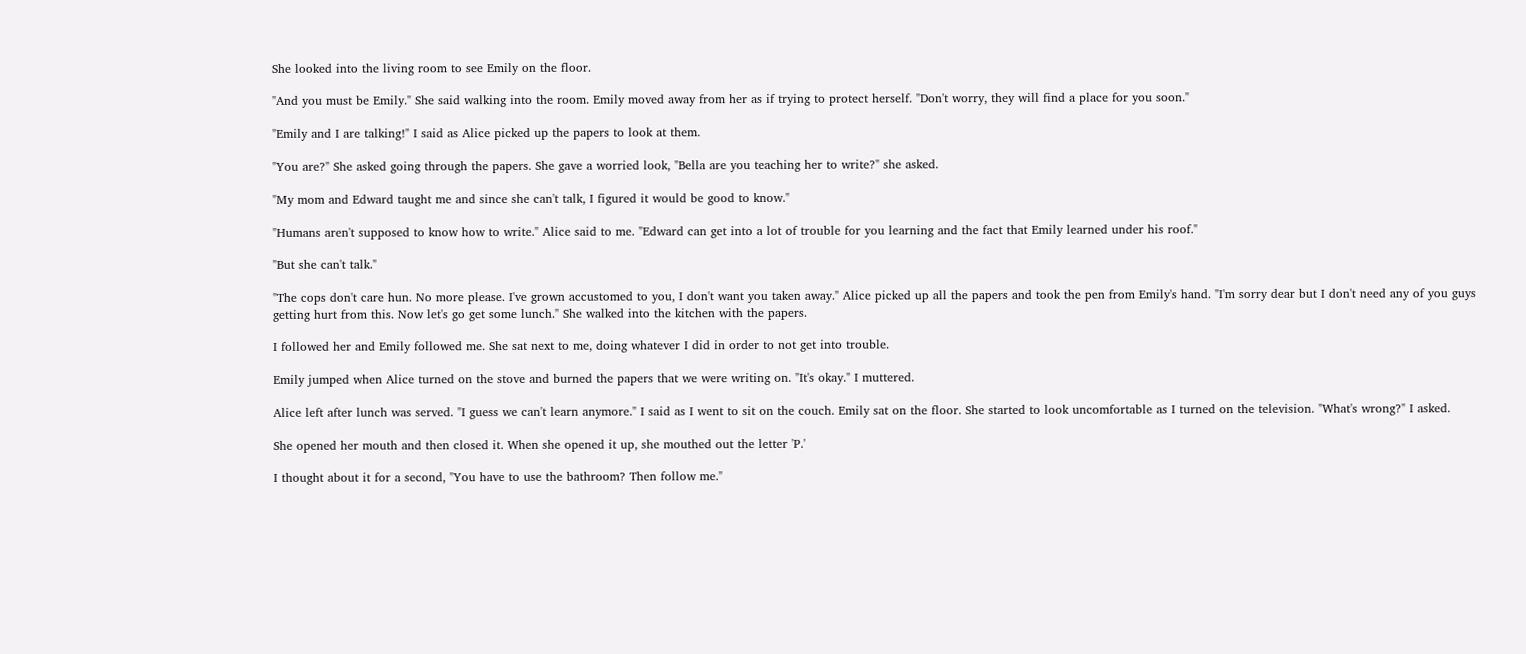She looked into the living room to see Emily on the floor.

"And you must be Emily." She said walking into the room. Emily moved away from her as if trying to protect herself. "Don't worry, they will find a place for you soon."

"Emily and I are talking!" I said as Alice picked up the papers to look at them.

"You are?" She asked going through the papers. She gave a worried look, "Bella are you teaching her to write?" she asked.

"My mom and Edward taught me and since she can't talk, I figured it would be good to know."

"Humans aren't supposed to know how to write." Alice said to me. "Edward can get into a lot of trouble for you learning and the fact that Emily learned under his roof."

"But she can't talk."

"The cops don't care hun. No more please. I've grown accustomed to you, I don't want you taken away." Alice picked up all the papers and took the pen from Emily's hand. "I'm sorry dear but I don't need any of you guys getting hurt from this. Now let's go get some lunch." She walked into the kitchen with the papers.

I followed her and Emily followed me. She sat next to me, doing whatever I did in order to not get into trouble.

Emily jumped when Alice turned on the stove and burned the papers that we were writing on. "It's okay." I muttered.

Alice left after lunch was served. "I guess we can't learn anymore." I said as I went to sit on the couch. Emily sat on the floor. She started to look uncomfortable as I turned on the television. "What's wrong?" I asked.

She opened her mouth and then closed it. When she opened it up, she mouthed out the letter 'P.'

I thought about it for a second, "You have to use the bathroom? Then follow me."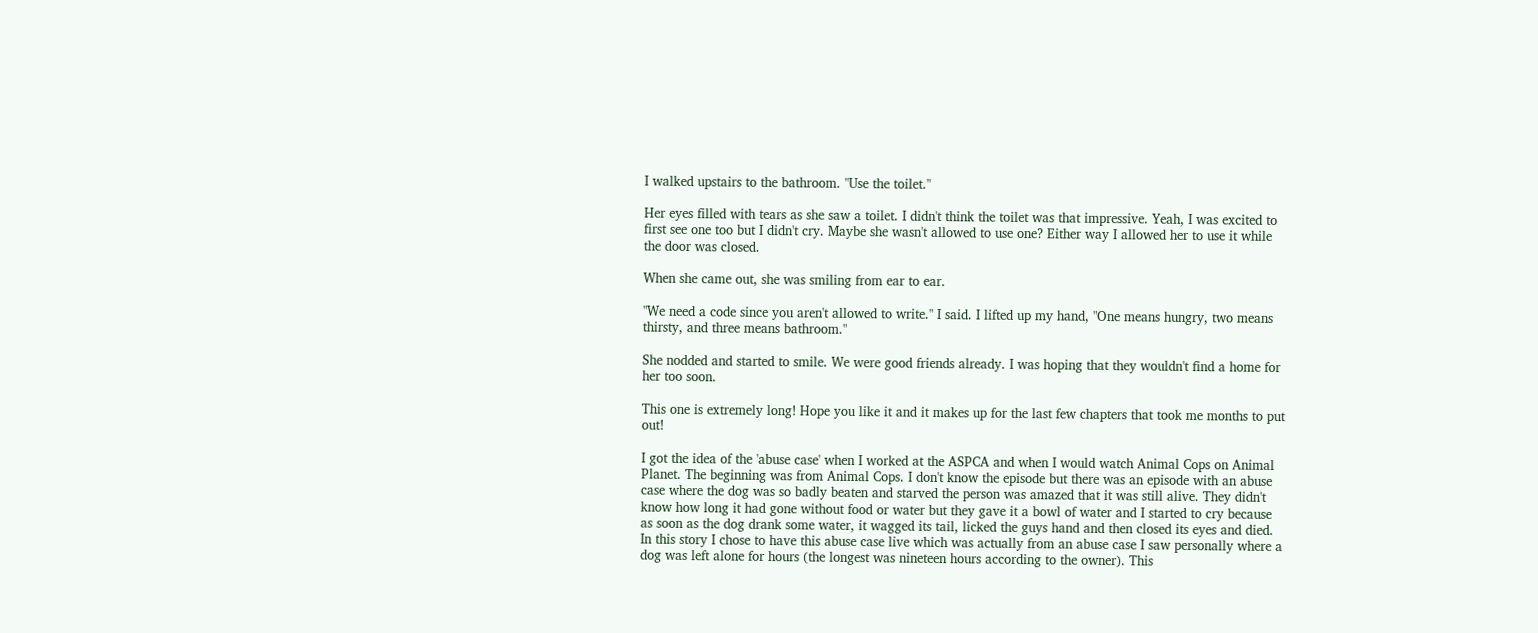I walked upstairs to the bathroom. "Use the toilet."

Her eyes filled with tears as she saw a toilet. I didn't think the toilet was that impressive. Yeah, I was excited to first see one too but I didn't cry. Maybe she wasn't allowed to use one? Either way I allowed her to use it while the door was closed.

When she came out, she was smiling from ear to ear.

"We need a code since you aren't allowed to write." I said. I lifted up my hand, "One means hungry, two means thirsty, and three means bathroom."

She nodded and started to smile. We were good friends already. I was hoping that they wouldn't find a home for her too soon.

This one is extremely long! Hope you like it and it makes up for the last few chapters that took me months to put out!

I got the idea of the 'abuse case' when I worked at the ASPCA and when I would watch Animal Cops on Animal Planet. The beginning was from Animal Cops. I don't know the episode but there was an episode with an abuse case where the dog was so badly beaten and starved the person was amazed that it was still alive. They didn't know how long it had gone without food or water but they gave it a bowl of water and I started to cry because as soon as the dog drank some water, it wagged its tail, licked the guys hand and then closed its eyes and died. In this story I chose to have this abuse case live which was actually from an abuse case I saw personally where a dog was left alone for hours (the longest was nineteen hours according to the owner). This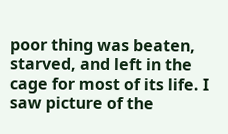poor thing was beaten, starved, and left in the cage for most of its life. I saw picture of the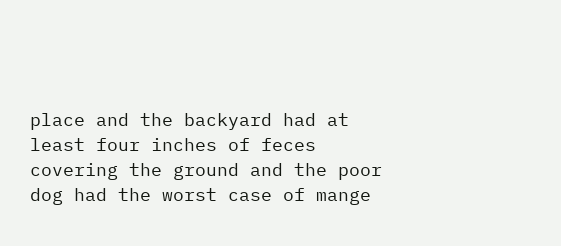place and the backyard had at least four inches of feces covering the ground and the poor dog had the worst case of mange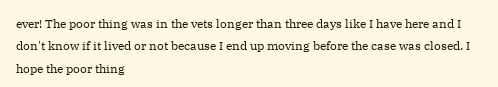ever! The poor thing was in the vets longer than three days like I have here and I don't know if it lived or not because I end up moving before the case was closed. I hope the poor thing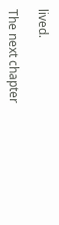lived.

The next chapter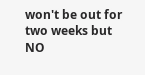won't be out for two weeks but NO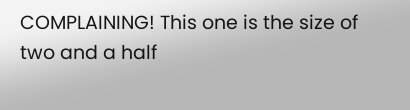COMPLAINING! This one is the size of two and a half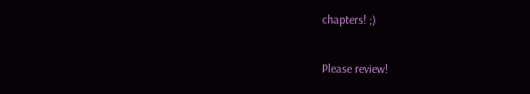chapters! ;)

Please review!